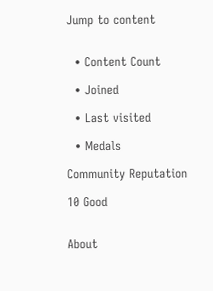Jump to content


  • Content Count

  • Joined

  • Last visited

  • Medals

Community Reputation

10 Good


About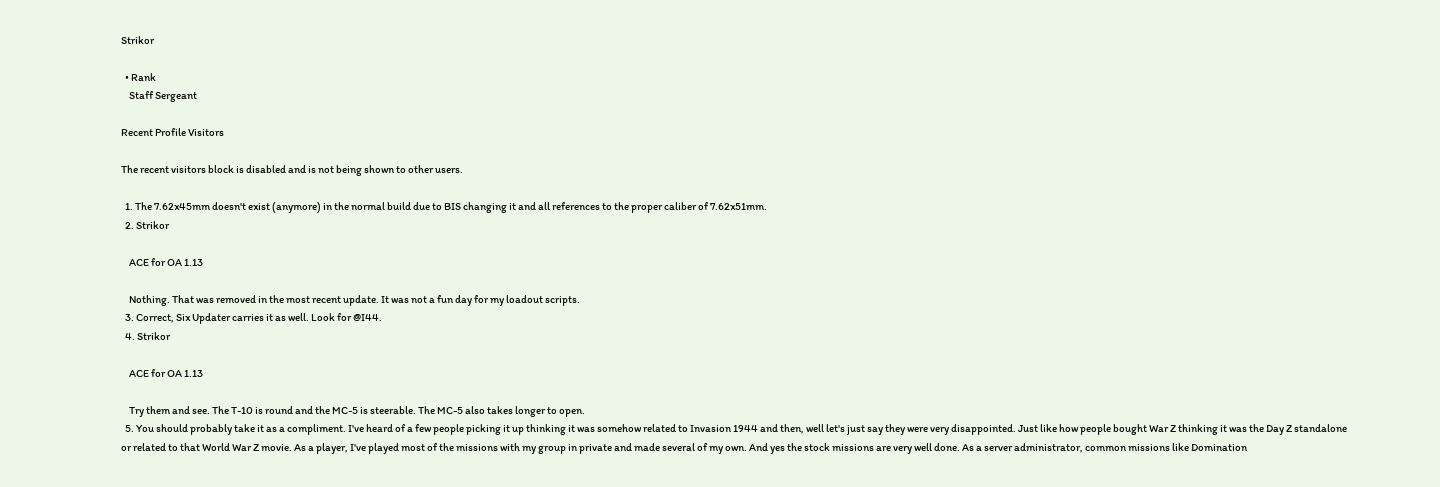Strikor

  • Rank
    Staff Sergeant

Recent Profile Visitors

The recent visitors block is disabled and is not being shown to other users.

  1. The 7.62x45mm doesn't exist (anymore) in the normal build due to BIS changing it and all references to the proper caliber of 7.62x51mm.
  2. Strikor

    ACE for OA 1.13

    Nothing. That was removed in the most recent update. It was not a fun day for my loadout scripts.
  3. Correct, Six Updater carries it as well. Look for @I44.
  4. Strikor

    ACE for OA 1.13

    Try them and see. The T-10 is round and the MC-5 is steerable. The MC-5 also takes longer to open.
  5. You should probably take it as a compliment. I've heard of a few people picking it up thinking it was somehow related to Invasion 1944 and then, well let's just say they were very disappointed. Just like how people bought War Z thinking it was the Day Z standalone or related to that World War Z movie. As a player, I've played most of the missions with my group in private and made several of my own. And yes the stock missions are very well done. As a server administrator, common missions like Domination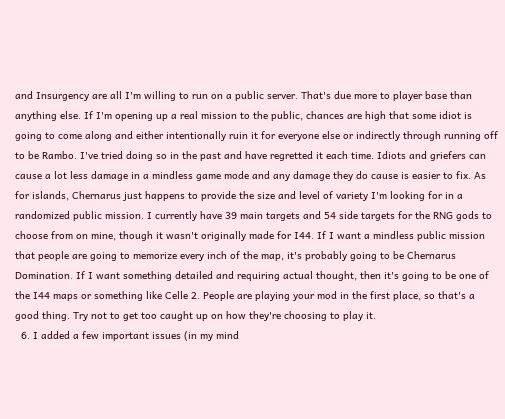and Insurgency are all I'm willing to run on a public server. That's due more to player base than anything else. If I'm opening up a real mission to the public, chances are high that some idiot is going to come along and either intentionally ruin it for everyone else or indirectly through running off to be Rambo. I've tried doing so in the past and have regretted it each time. Idiots and griefers can cause a lot less damage in a mindless game mode and any damage they do cause is easier to fix. As for islands, Chernarus just happens to provide the size and level of variety I'm looking for in a randomized public mission. I currently have 39 main targets and 54 side targets for the RNG gods to choose from on mine, though it wasn't originally made for I44. If I want a mindless public mission that people are going to memorize every inch of the map, it's probably going to be Chernarus Domination. If I want something detailed and requiring actual thought, then it's going to be one of the I44 maps or something like Celle 2. People are playing your mod in the first place, so that's a good thing. Try not to get too caught up on how they're choosing to play it.
  6. I added a few important issues (in my mind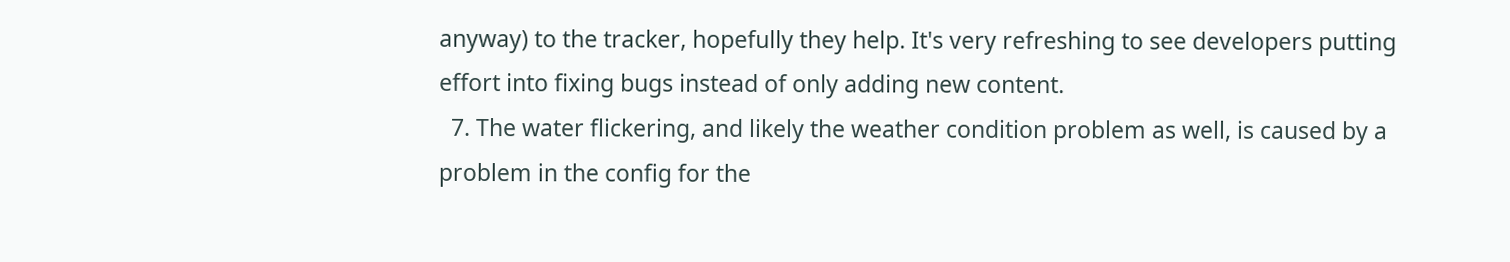anyway) to the tracker, hopefully they help. It's very refreshing to see developers putting effort into fixing bugs instead of only adding new content.
  7. The water flickering, and likely the weather condition problem as well, is caused by a problem in the config for the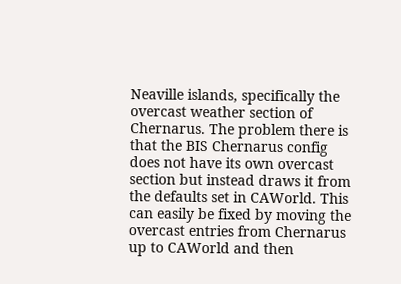Neaville islands, specifically the overcast weather section of Chernarus. The problem there is that the BIS Chernarus config does not have its own overcast section but instead draws it from the defaults set in CAWorld. This can easily be fixed by moving the overcast entries from Chernarus up to CAWorld and then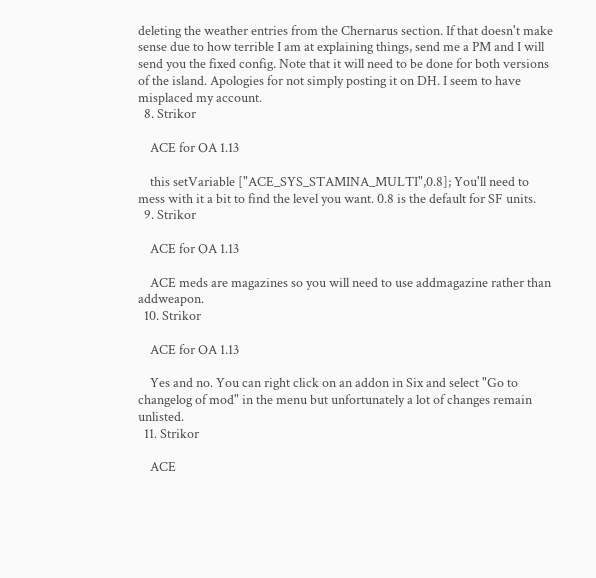deleting the weather entries from the Chernarus section. If that doesn't make sense due to how terrible I am at explaining things, send me a PM and I will send you the fixed config. Note that it will need to be done for both versions of the island. Apologies for not simply posting it on DH. I seem to have misplaced my account.
  8. Strikor

    ACE for OA 1.13

    this setVariable ["ACE_SYS_STAMINA_MULTI",0.8]; You'll need to mess with it a bit to find the level you want. 0.8 is the default for SF units.
  9. Strikor

    ACE for OA 1.13

    ACE meds are magazines so you will need to use addmagazine rather than addweapon.
  10. Strikor

    ACE for OA 1.13

    Yes and no. You can right click on an addon in Six and select "Go to changelog of mod" in the menu but unfortunately a lot of changes remain unlisted.
  11. Strikor

    ACE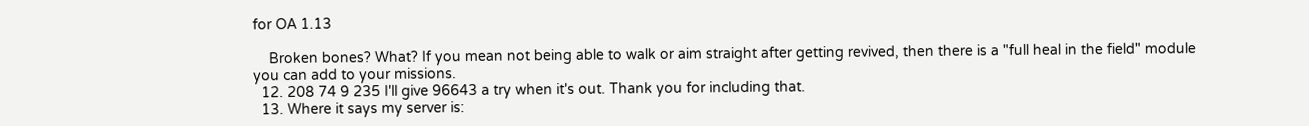for OA 1.13

    Broken bones? What? If you mean not being able to walk or aim straight after getting revived, then there is a "full heal in the field" module you can add to your missions.
  12. 208 74 9 235 I'll give 96643 a try when it's out. Thank you for including that.
  13. Where it says my server is: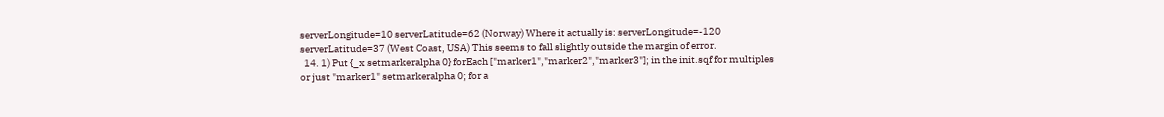serverLongitude=10 serverLatitude=62 (Norway) Where it actually is: serverLongitude=-120 serverLatitude=37 (West Coast, USA) This seems to fall slightly outside the margin of error.
  14. 1) Put {_x setmarkeralpha 0} forEach ["marker1","marker2","marker3"]; in the init.sqf for multiples or just "marker1" setmarkeralpha 0; for a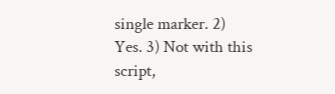single marker. 2) Yes. 3) Not with this script,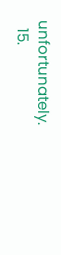unfortunately.
  15.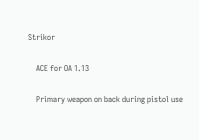Strikor

    ACE for OA 1.13

    Primary weapon on back during pistol use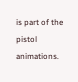is part of the pistol animations.